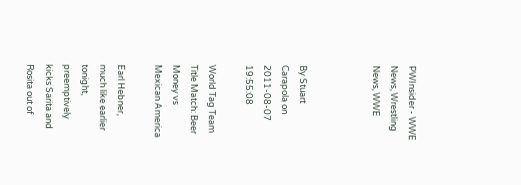PWInsider - WWE News, Wrestling News, WWE



By Stuart Carapola on 2011-08-07 19:55:08

World Tag Team Title Match: Beer Money vs Mexican America

Earl Hebner, much like earlier tonight, preemptively kicks Sarita and Rosita out of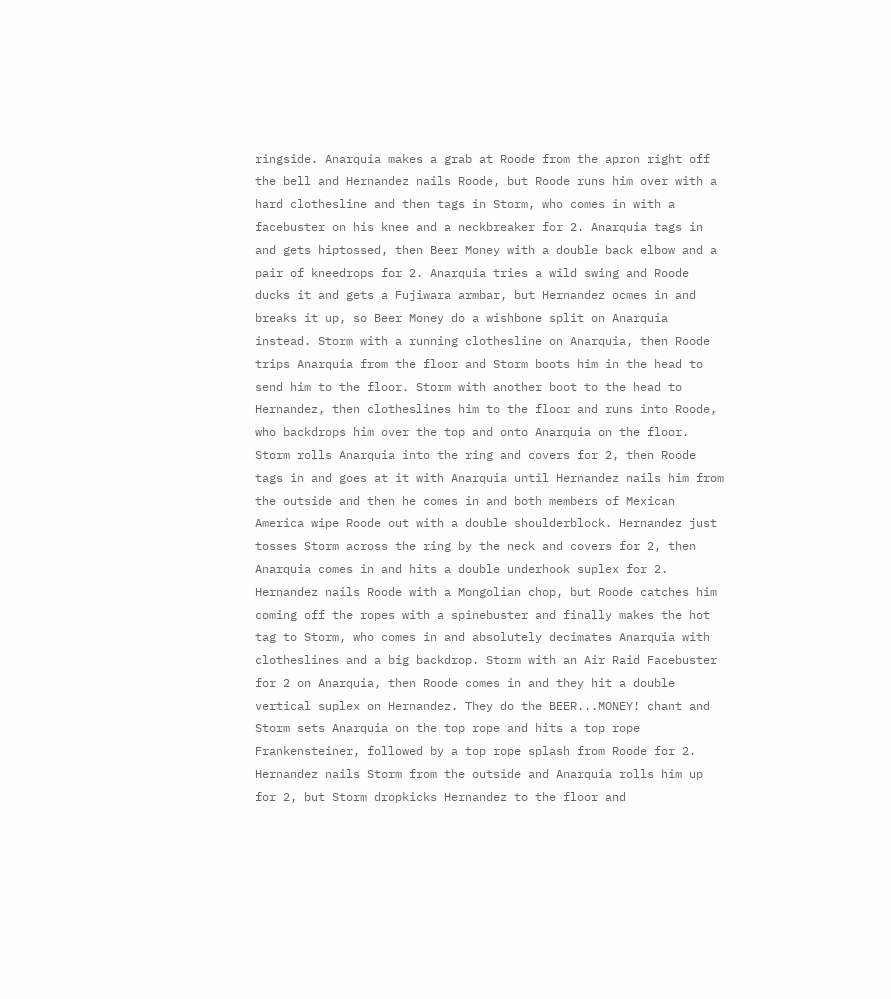ringside. Anarquia makes a grab at Roode from the apron right off the bell and Hernandez nails Roode, but Roode runs him over with a hard clothesline and then tags in Storm, who comes in with a facebuster on his knee and a neckbreaker for 2. Anarquia tags in and gets hiptossed, then Beer Money with a double back elbow and a pair of kneedrops for 2. Anarquia tries a wild swing and Roode ducks it and gets a Fujiwara armbar, but Hernandez ocmes in and breaks it up, so Beer Money do a wishbone split on Anarquia instead. Storm with a running clothesline on Anarquia, then Roode trips Anarquia from the floor and Storm boots him in the head to send him to the floor. Storm with another boot to the head to Hernandez, then clotheslines him to the floor and runs into Roode, who backdrops him over the top and onto Anarquia on the floor. Storm rolls Anarquia into the ring and covers for 2, then Roode tags in and goes at it with Anarquia until Hernandez nails him from the outside and then he comes in and both members of Mexican America wipe Roode out with a double shoulderblock. Hernandez just tosses Storm across the ring by the neck and covers for 2, then Anarquia comes in and hits a double underhook suplex for 2. Hernandez nails Roode with a Mongolian chop, but Roode catches him coming off the ropes with a spinebuster and finally makes the hot tag to Storm, who comes in and absolutely decimates Anarquia with clotheslines and a big backdrop. Storm with an Air Raid Facebuster for 2 on Anarquia, then Roode comes in and they hit a double vertical suplex on Hernandez. They do the BEER...MONEY! chant and Storm sets Anarquia on the top rope and hits a top rope Frankensteiner, followed by a top rope splash from Roode for 2. Hernandez nails Storm from the outside and Anarquia rolls him up for 2, but Storm dropkicks Hernandez to the floor and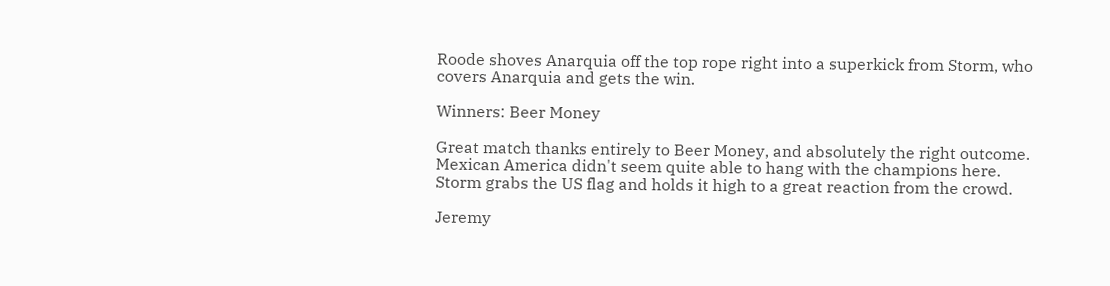Roode shoves Anarquia off the top rope right into a superkick from Storm, who covers Anarquia and gets the win.

Winners: Beer Money

Great match thanks entirely to Beer Money, and absolutely the right outcome. Mexican America didn't seem quite able to hang with the champions here. Storm grabs the US flag and holds it high to a great reaction from the crowd.

Jeremy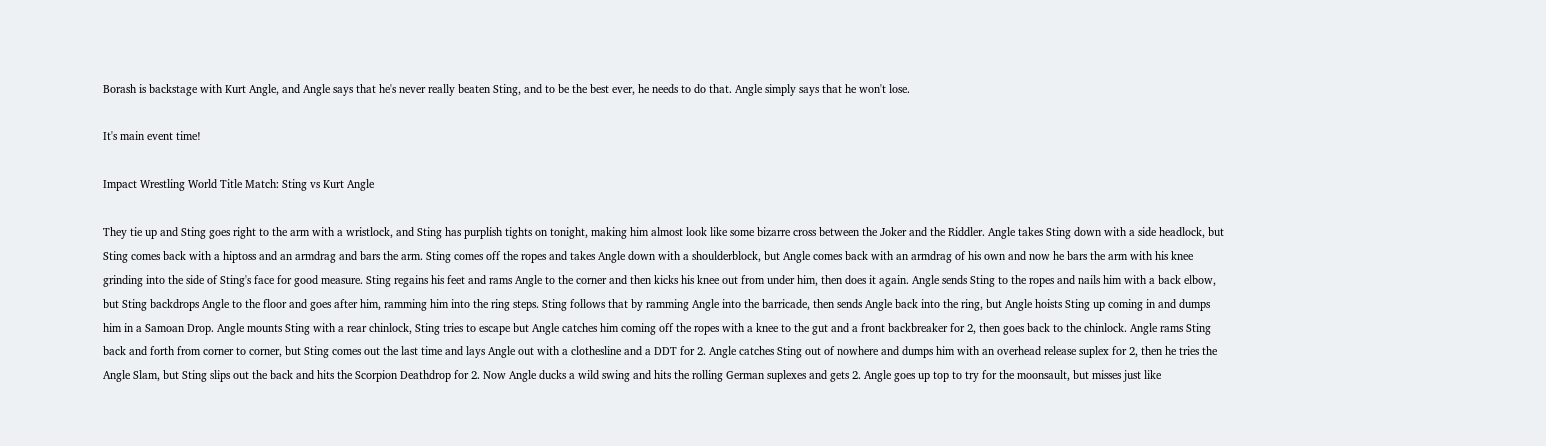Borash is backstage with Kurt Angle, and Angle says that he's never really beaten Sting, and to be the best ever, he needs to do that. Angle simply says that he won't lose.

It's main event time!

Impact Wrestling World Title Match: Sting vs Kurt Angle

They tie up and Sting goes right to the arm with a wristlock, and Sting has purplish tights on tonight, making him almost look like some bizarre cross between the Joker and the Riddler. Angle takes Sting down with a side headlock, but Sting comes back with a hiptoss and an armdrag and bars the arm. Sting comes off the ropes and takes Angle down with a shoulderblock, but Angle comes back with an armdrag of his own and now he bars the arm with his knee grinding into the side of Sting's face for good measure. Sting regains his feet and rams Angle to the corner and then kicks his knee out from under him, then does it again. Angle sends Sting to the ropes and nails him with a back elbow, but Sting backdrops Angle to the floor and goes after him, ramming him into the ring steps. Sting follows that by ramming Angle into the barricade, then sends Angle back into the ring, but Angle hoists Sting up coming in and dumps him in a Samoan Drop. Angle mounts Sting with a rear chinlock, Sting tries to escape but Angle catches him coming off the ropes with a knee to the gut and a front backbreaker for 2, then goes back to the chinlock. Angle rams Sting back and forth from corner to corner, but Sting comes out the last time and lays Angle out with a clothesline and a DDT for 2. Angle catches Sting out of nowhere and dumps him with an overhead release suplex for 2, then he tries the Angle Slam, but Sting slips out the back and hits the Scorpion Deathdrop for 2. Now Angle ducks a wild swing and hits the rolling German suplexes and gets 2. Angle goes up top to try for the moonsault, but misses just like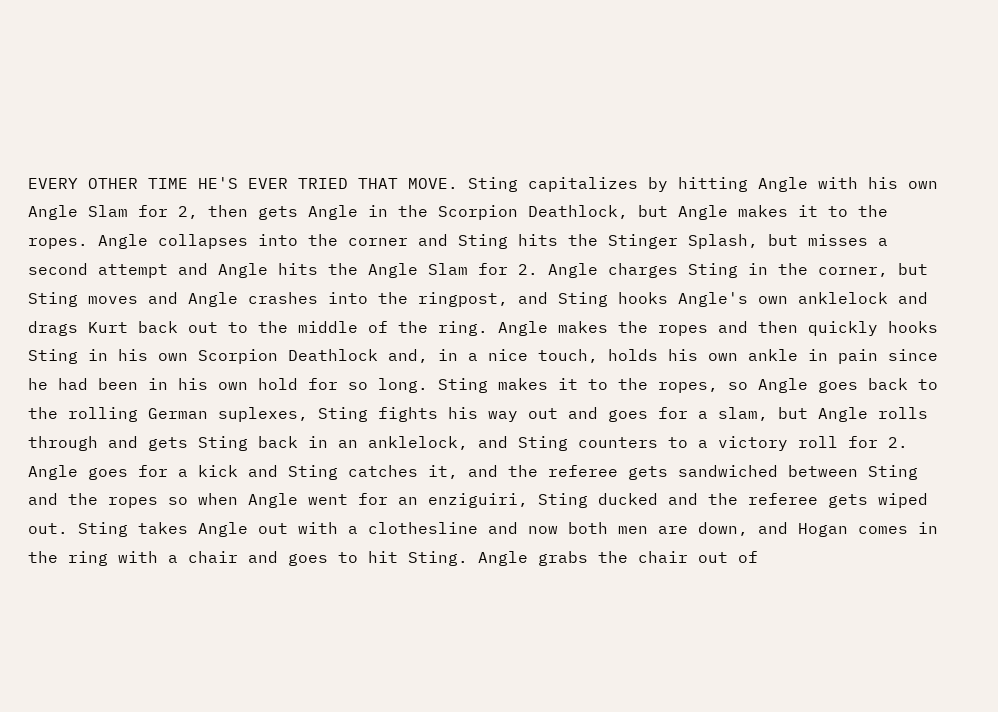EVERY OTHER TIME HE'S EVER TRIED THAT MOVE. Sting capitalizes by hitting Angle with his own Angle Slam for 2, then gets Angle in the Scorpion Deathlock, but Angle makes it to the ropes. Angle collapses into the corner and Sting hits the Stinger Splash, but misses a second attempt and Angle hits the Angle Slam for 2. Angle charges Sting in the corner, but Sting moves and Angle crashes into the ringpost, and Sting hooks Angle's own anklelock and drags Kurt back out to the middle of the ring. Angle makes the ropes and then quickly hooks Sting in his own Scorpion Deathlock and, in a nice touch, holds his own ankle in pain since he had been in his own hold for so long. Sting makes it to the ropes, so Angle goes back to the rolling German suplexes, Sting fights his way out and goes for a slam, but Angle rolls through and gets Sting back in an anklelock, and Sting counters to a victory roll for 2. Angle goes for a kick and Sting catches it, and the referee gets sandwiched between Sting and the ropes so when Angle went for an enziguiri, Sting ducked and the referee gets wiped out. Sting takes Angle out with a clothesline and now both men are down, and Hogan comes in the ring with a chair and goes to hit Sting. Angle grabs the chair out of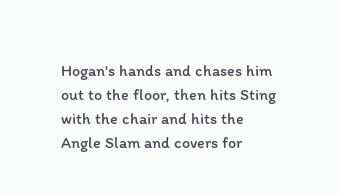Hogan's hands and chases him out to the floor, then hits Sting with the chair and hits the Angle Slam and covers for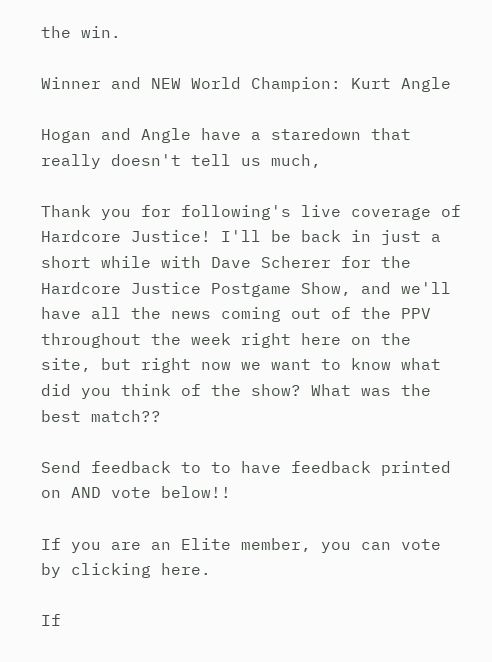the win.

Winner and NEW World Champion: Kurt Angle

Hogan and Angle have a staredown that really doesn't tell us much,

Thank you for following's live coverage of Hardcore Justice! I'll be back in just a short while with Dave Scherer for the Hardcore Justice Postgame Show, and we'll have all the news coming out of the PPV throughout the week right here on the site, but right now we want to know what did you think of the show? What was the best match??

Send feedback to to have feedback printed on AND vote below!!

If you are an Elite member, you can vote by clicking here.

If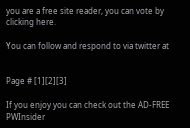you are a free site reader, you can vote by clicking here.

You can follow and respond to via twitter at


Page # [1][2][3]

If you enjoy you can check out the AD-FREE PWInsider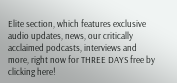Elite section, which features exclusive audio updates, news, our critically acclaimed podcasts, interviews and more, right now for THREE DAYS free by clicking here!